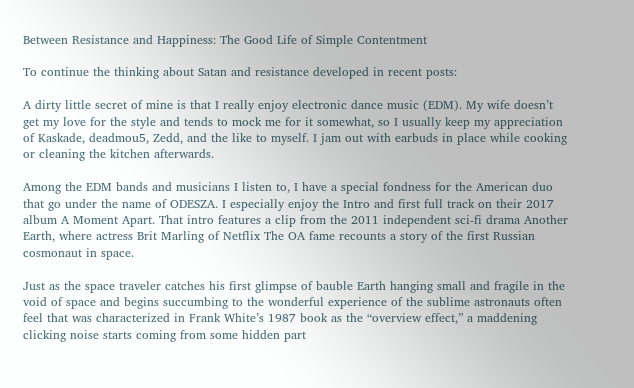Between Resistance and Happiness: The Good Life of Simple Contentment

To continue the thinking about Satan and resistance developed in recent posts:

A dirty little secret of mine is that I really enjoy electronic dance music (EDM). My wife doesn’t get my love for the style and tends to mock me for it somewhat, so I usually keep my appreciation of Kaskade, deadmou5, Zedd, and the like to myself. I jam out with earbuds in place while cooking or cleaning the kitchen afterwards.

Among the EDM bands and musicians I listen to, I have a special fondness for the American duo that go under the name of ODESZA. I especially enjoy the Intro and first full track on their 2017 album A Moment Apart. That intro features a clip from the 2011 independent sci-fi drama Another Earth, where actress Brit Marling of Netflix The OA fame recounts a story of the first Russian cosmonaut in space.

Just as the space traveler catches his first glimpse of bauble Earth hanging small and fragile in the void of space and begins succumbing to the wonderful experience of the sublime astronauts often feel that was characterized in Frank White’s 1987 book as the “overview effect,” a maddening clicking noise starts coming from some hidden part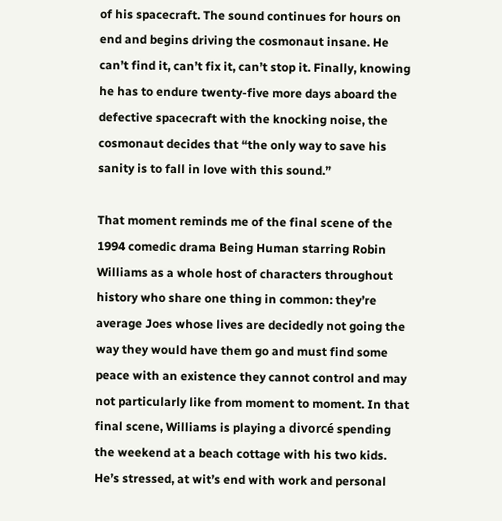of his spacecraft. The sound continues for hours on end and begins driving the cosmonaut insane. He can’t find it, can’t fix it, can’t stop it. Finally, knowing he has to endure twenty-five more days aboard the defective spacecraft with the knocking noise, the cosmonaut decides that “the only way to save his sanity is to fall in love with this sound.”

That moment reminds me of the final scene of the 1994 comedic drama Being Human starring Robin Williams as a whole host of characters throughout history who share one thing in common: they’re average Joes whose lives are decidedly not going the way they would have them go and must find some peace with an existence they cannot control and may not particularly like from moment to moment. In that final scene, Williams is playing a divorcé spending the weekend at a beach cottage with his two kids. He’s stressed, at wit’s end with work and personal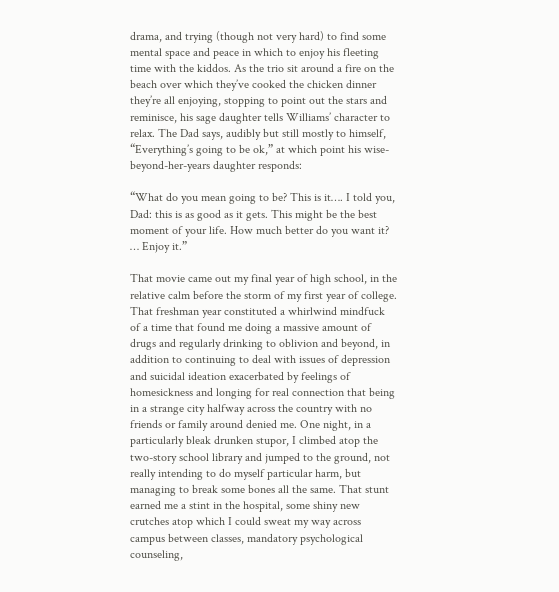drama, and trying (though not very hard) to find some mental space and peace in which to enjoy his fleeting time with the kiddos. As the trio sit around a fire on the beach over which they’ve cooked the chicken dinner they’re all enjoying, stopping to point out the stars and reminisce, his sage daughter tells Williams’ character to relax. The Dad says, audibly but still mostly to himself, “Everything’s going to be ok,” at which point his wise-beyond-her-years daughter responds:

“What do you mean going to be? This is it…. I told you, Dad: this is as good as it gets. This might be the best moment of your life. How much better do you want it? … Enjoy it.”

That movie came out my final year of high school, in the relative calm before the storm of my first year of college. That freshman year constituted a whirlwind mindfuck of a time that found me doing a massive amount of drugs and regularly drinking to oblivion and beyond, in addition to continuing to deal with issues of depression and suicidal ideation exacerbated by feelings of homesickness and longing for real connection that being in a strange city halfway across the country with no friends or family around denied me. One night, in a particularly bleak drunken stupor, I climbed atop the two-story school library and jumped to the ground, not really intending to do myself particular harm, but managing to break some bones all the same. That stunt earned me a stint in the hospital, some shiny new crutches atop which I could sweat my way across campus between classes, mandatory psychological counseling,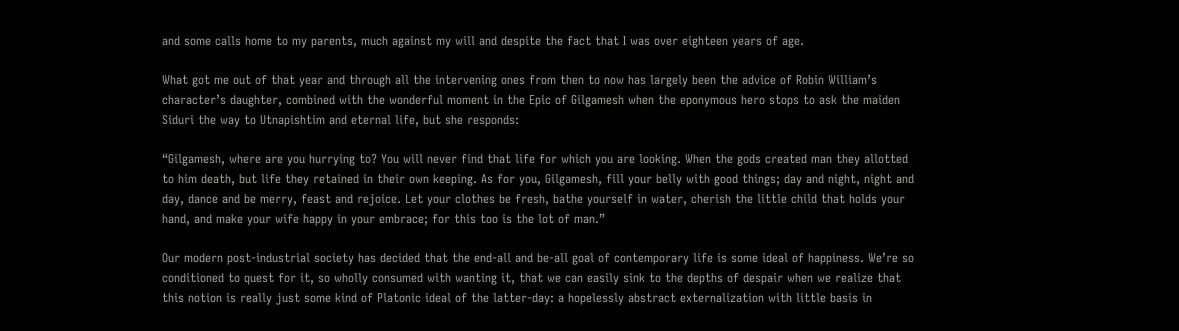and some calls home to my parents, much against my will and despite the fact that I was over eighteen years of age.

What got me out of that year and through all the intervening ones from then to now has largely been the advice of Robin William’s character’s daughter, combined with the wonderful moment in the Epic of Gilgamesh when the eponymous hero stops to ask the maiden Siduri the way to Utnapishtim and eternal life, but she responds:

“Gilgamesh, where are you hurrying to? You will never find that life for which you are looking. When the gods created man they allotted to him death, but life they retained in their own keeping. As for you, Gilgamesh, fill your belly with good things; day and night, night and day, dance and be merry, feast and rejoice. Let your clothes be fresh, bathe yourself in water, cherish the little child that holds your hand, and make your wife happy in your embrace; for this too is the lot of man.”

Our modern post-industrial society has decided that the end-all and be-all goal of contemporary life is some ideal of happiness. We’re so conditioned to quest for it, so wholly consumed with wanting it, that we can easily sink to the depths of despair when we realize that this notion is really just some kind of Platonic ideal of the latter-day: a hopelessly abstract externalization with little basis in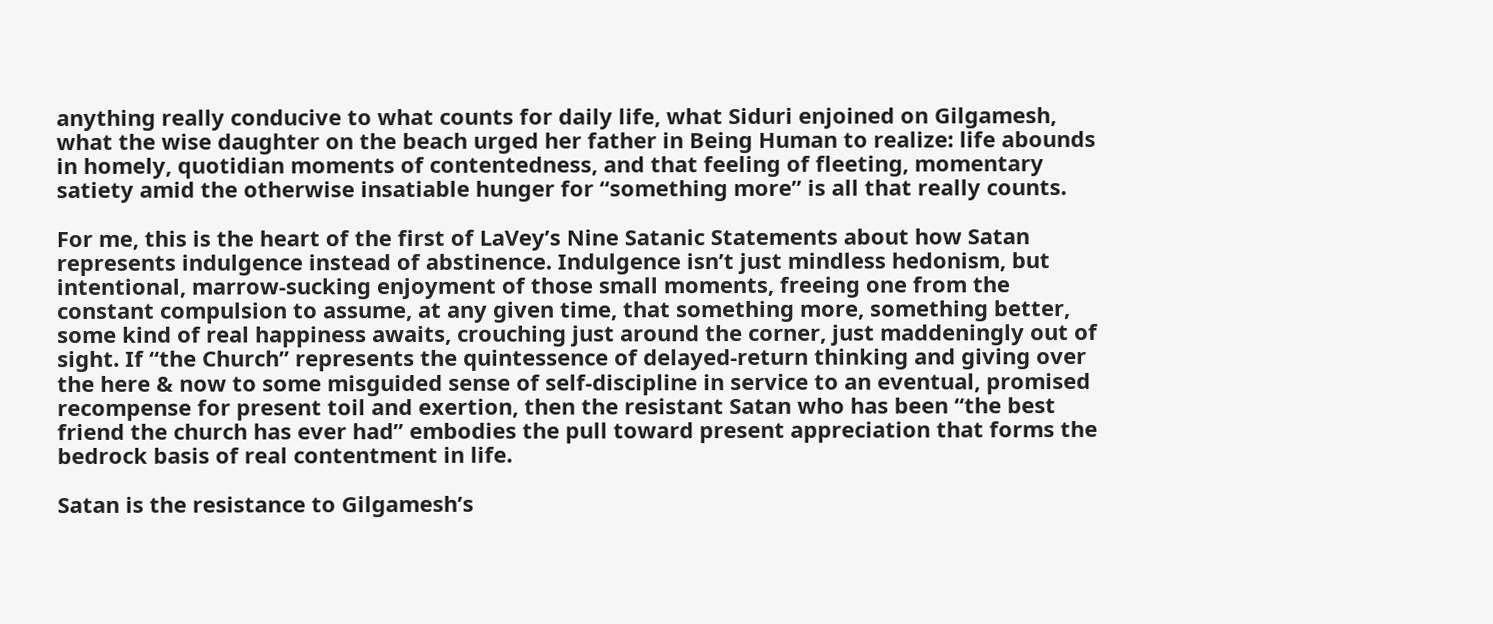anything really conducive to what counts for daily life, what Siduri enjoined on Gilgamesh, what the wise daughter on the beach urged her father in Being Human to realize: life abounds in homely, quotidian moments of contentedness, and that feeling of fleeting, momentary satiety amid the otherwise insatiable hunger for “something more” is all that really counts.

For me, this is the heart of the first of LaVey’s Nine Satanic Statements about how Satan represents indulgence instead of abstinence. Indulgence isn’t just mindless hedonism, but intentional, marrow-sucking enjoyment of those small moments, freeing one from the constant compulsion to assume, at any given time, that something more, something better, some kind of real happiness awaits, crouching just around the corner, just maddeningly out of sight. If “the Church” represents the quintessence of delayed-return thinking and giving over the here & now to some misguided sense of self-discipline in service to an eventual, promised recompense for present toil and exertion, then the resistant Satan who has been “the best friend the church has ever had” embodies the pull toward present appreciation that forms the bedrock basis of real contentment in life.

Satan is the resistance to Gilgamesh’s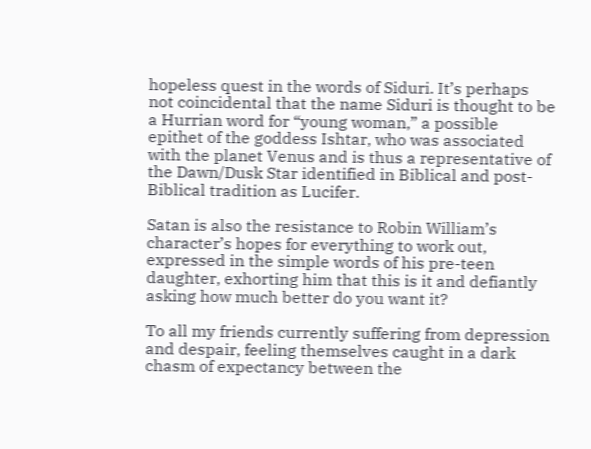hopeless quest in the words of Siduri. It’s perhaps not coincidental that the name Siduri is thought to be a Hurrian word for “young woman,” a possible epithet of the goddess Ishtar, who was associated with the planet Venus and is thus a representative of the Dawn/Dusk Star identified in Biblical and post-Biblical tradition as Lucifer.

Satan is also the resistance to Robin William’s character’s hopes for everything to work out, expressed in the simple words of his pre-teen daughter, exhorting him that this is it and defiantly asking how much better do you want it?

To all my friends currently suffering from depression and despair, feeling themselves caught in a dark chasm of expectancy between the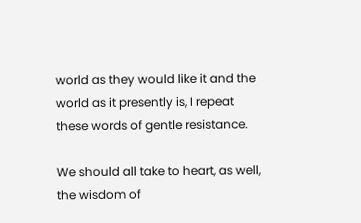world as they would like it and the world as it presently is, I repeat these words of gentle resistance.

We should all take to heart, as well, the wisdom of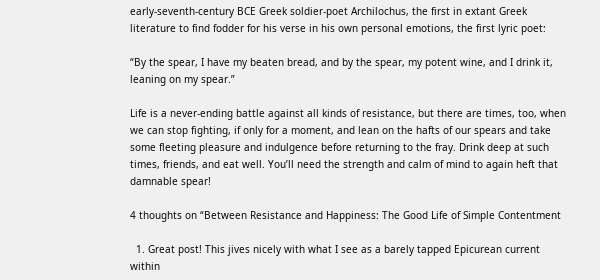early-seventh-century BCE Greek soldier-poet Archilochus, the first in extant Greek literature to find fodder for his verse in his own personal emotions, the first lyric poet:

“By the spear, I have my beaten bread, and by the spear, my potent wine, and I drink it, leaning on my spear.”

Life is a never-ending battle against all kinds of resistance, but there are times, too, when we can stop fighting, if only for a moment, and lean on the hafts of our spears and take some fleeting pleasure and indulgence before returning to the fray. Drink deep at such times, friends, and eat well. You’ll need the strength and calm of mind to again heft that damnable spear!

4 thoughts on “Between Resistance and Happiness: The Good Life of Simple Contentment

  1. Great post! This jives nicely with what I see as a barely tapped Epicurean current within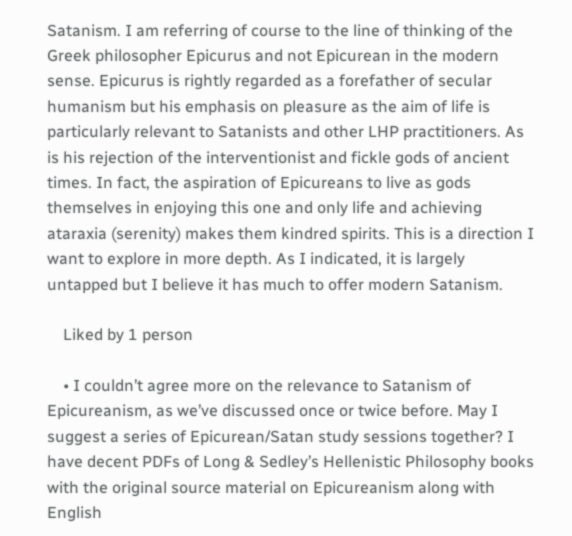Satanism. I am referring of course to the line of thinking of the Greek philosopher Epicurus and not Epicurean in the modern sense. Epicurus is rightly regarded as a forefather of secular humanism but his emphasis on pleasure as the aim of life is particularly relevant to Satanists and other LHP practitioners. As is his rejection of the interventionist and fickle gods of ancient times. In fact, the aspiration of Epicureans to live as gods themselves in enjoying this one and only life and achieving ataraxia (serenity) makes them kindred spirits. This is a direction I want to explore in more depth. As I indicated, it is largely untapped but I believe it has much to offer modern Satanism.

    Liked by 1 person

    • I couldn’t agree more on the relevance to Satanism of Epicureanism, as we’ve discussed once or twice before. May I suggest a series of Epicurean/Satan study sessions together? I have decent PDFs of Long & Sedley’s Hellenistic Philosophy books with the original source material on Epicureanism along with English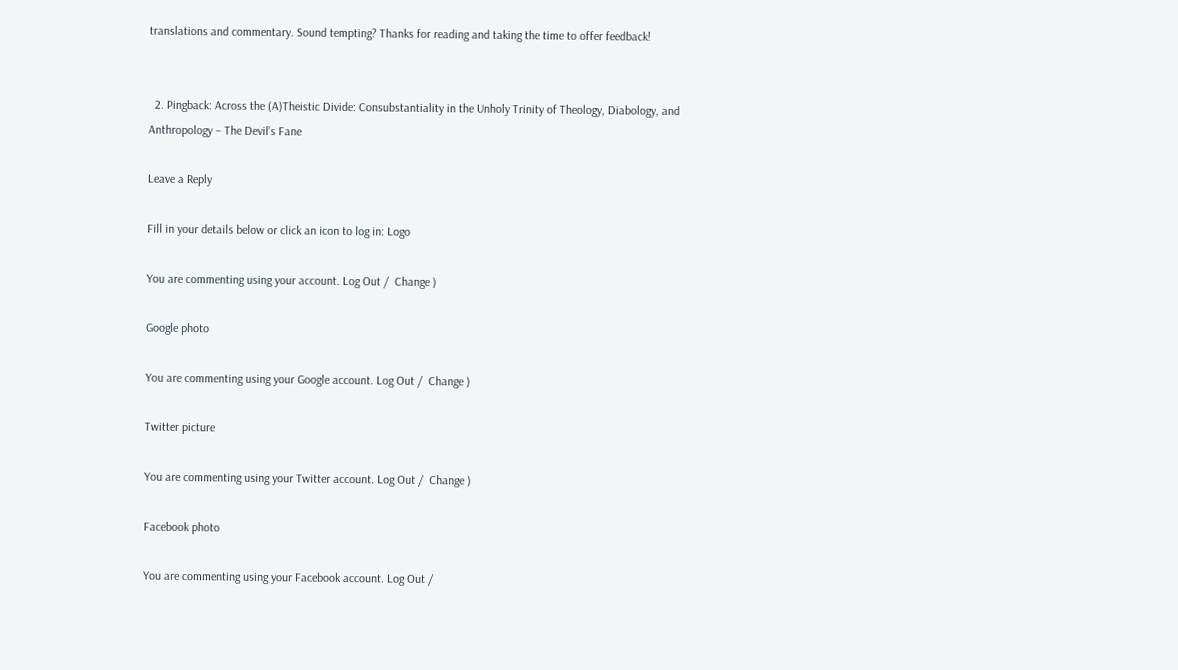translations and commentary. Sound tempting? Thanks for reading and taking the time to offer feedback!


  2. Pingback: Across the (A)Theistic Divide: Consubstantiality in the Unholy Trinity of Theology, Diabology, and Anthropology – The Devil's Fane

Leave a Reply

Fill in your details below or click an icon to log in: Logo

You are commenting using your account. Log Out /  Change )

Google photo

You are commenting using your Google account. Log Out /  Change )

Twitter picture

You are commenting using your Twitter account. Log Out /  Change )

Facebook photo

You are commenting using your Facebook account. Log Out /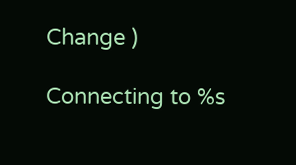Change )

Connecting to %s